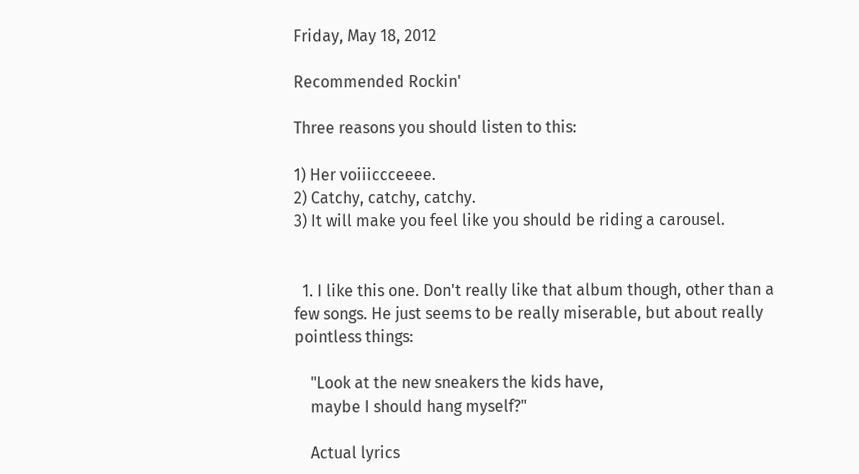Friday, May 18, 2012

Recommended Rockin'

Three reasons you should listen to this:

1) Her voiiiccceeee.
2) Catchy, catchy, catchy.
3) It will make you feel like you should be riding a carousel.


  1. I like this one. Don't really like that album though, other than a few songs. He just seems to be really miserable, but about really pointless things:

    "Look at the new sneakers the kids have,
    maybe I should hang myself?"

    Actual lyrics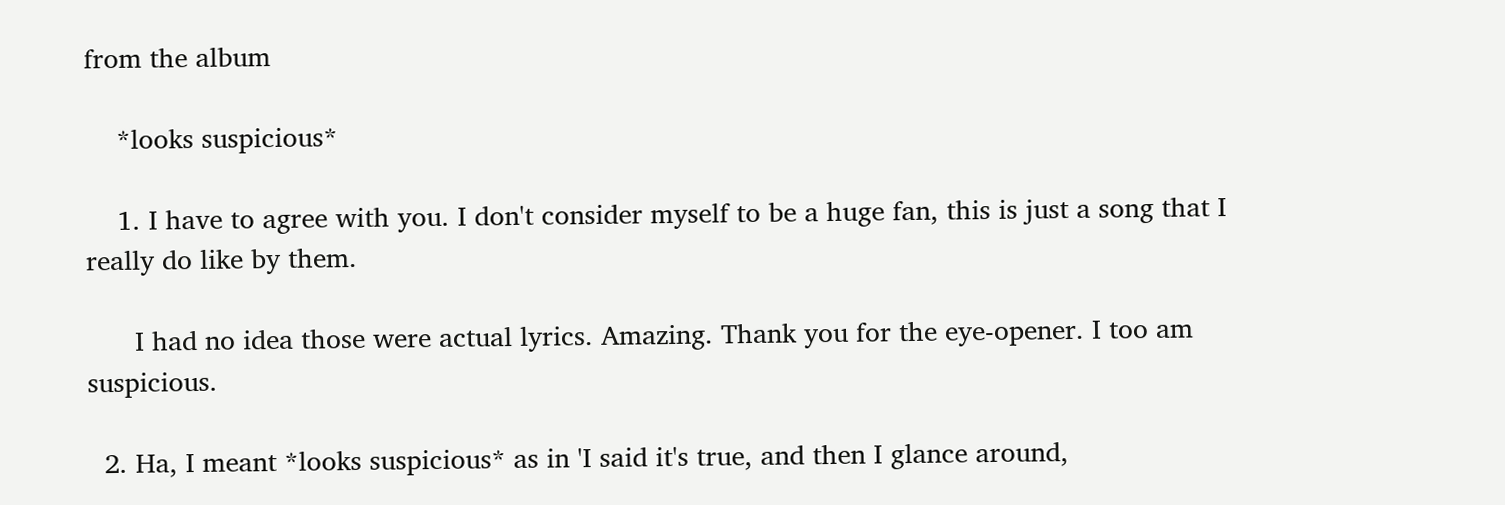from the album

    *looks suspicious*

    1. I have to agree with you. I don't consider myself to be a huge fan, this is just a song that I really do like by them.

      I had no idea those were actual lyrics. Amazing. Thank you for the eye-opener. I too am suspicious.

  2. Ha, I meant *looks suspicious* as in 'I said it's true, and then I glance around,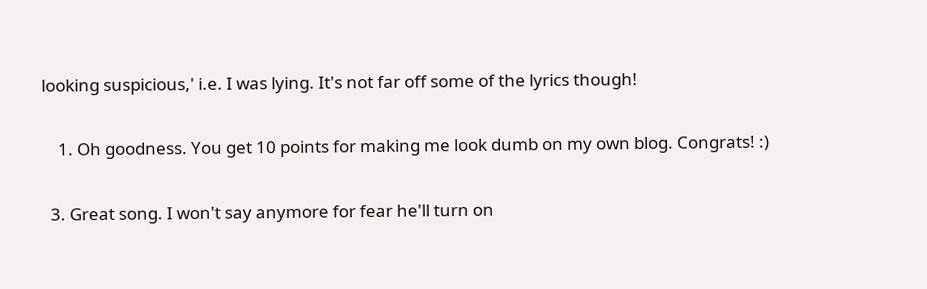looking suspicious,' i.e. I was lying. It's not far off some of the lyrics though!

    1. Oh goodness. You get 10 points for making me look dumb on my own blog. Congrats! :)

  3. Great song. I won't say anymore for fear he'll turn on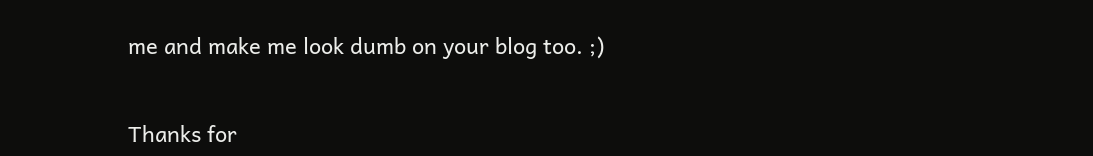me and make me look dumb on your blog too. ;)


Thanks for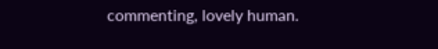commenting, lovely human.